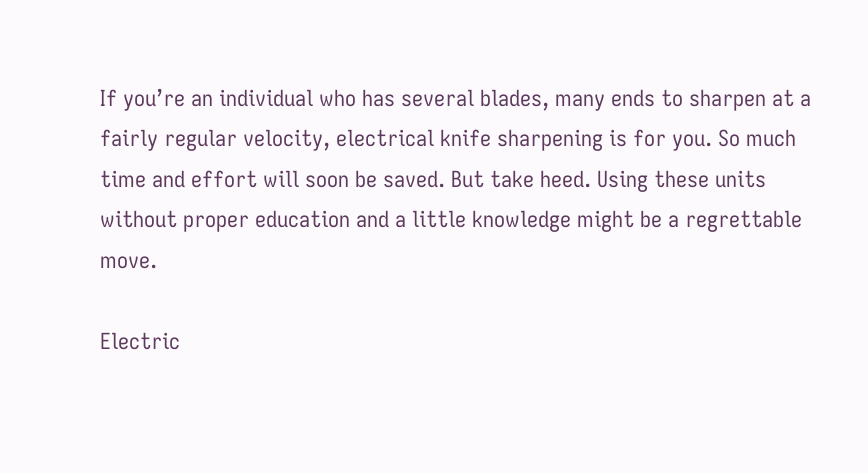If you’re an individual who has several blades, many ends to sharpen at a fairly regular velocity, electrical knife sharpening is for you. So much time and effort will soon be saved. But take heed. Using these units without proper education and a little knowledge might be a regrettable move.

Electric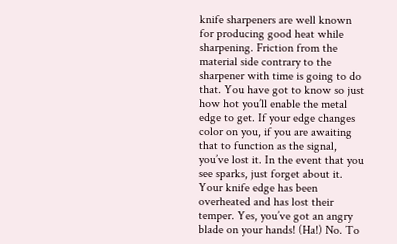knife sharpeners are well known for producing good heat while sharpening. Friction from the material side contrary to the sharpener with time is going to do that. You have got to know so just how hot you’ll enable the metal edge to get. If your edge changes color on you, if you are awaiting that to function as the signal, you’ve lost it. In the event that you see sparks, just forget about it. Your knife edge has been overheated and has lost their temper. Yes, you’ve got an angry blade on your hands! (Ha!) No. To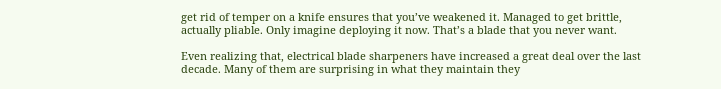get rid of temper on a knife ensures that you’ve weakened it. Managed to get brittle, actually pliable. Only imagine deploying it now. That’s a blade that you never want.

Even realizing that, electrical blade sharpeners have increased a great deal over the last decade. Many of them are surprising in what they maintain they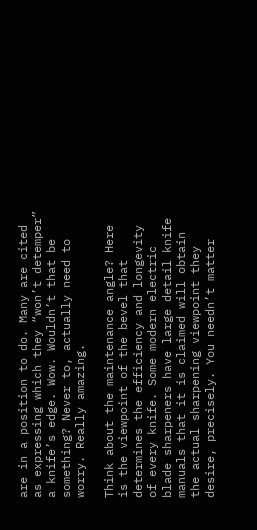are in a position to do. Many are cited as expressing which they “won’t detemper” a knife’s edge. Wow. Wouldn’t that be something? Never to, actually need to worry. Really amazing.

Think about the maintenance angle? Here is the viewpoint of the bevel that determines the efficiency and longevity of every knife. Some modern electric blade sharpeners have large detail knife manuals that it is claimed will obtain the actual sharpening viewpoint they desire, precisely. You needn’t matter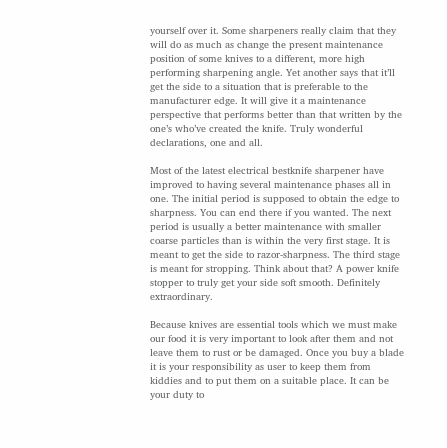yourself over it. Some sharpeners really claim that they will do as much as change the present maintenance position of some knives to a different, more high performing sharpening angle. Yet another says that it’ll get the side to a situation that is preferable to the manufacturer edge. It will give it a maintenance perspective that performs better than that written by the one’s who’ve created the knife. Truly wonderful declarations, one and all.

Most of the latest electrical bestknife sharpener have improved to having several maintenance phases all in one. The initial period is supposed to obtain the edge to sharpness. You can end there if you wanted. The next period is usually a better maintenance with smaller coarse particles than is within the very first stage. It is meant to get the side to razor-sharpness. The third stage is meant for stropping. Think about that? A power knife stopper to truly get your side soft smooth. Definitely extraordinary.

Because knives are essential tools which we must make our food it is very important to look after them and not leave them to rust or be damaged. Once you buy a blade it is your responsibility as user to keep them from kiddies and to put them on a suitable place. It can be your duty to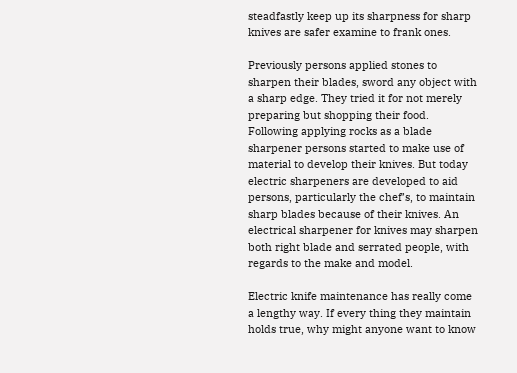steadfastly keep up its sharpness for sharp knives are safer examine to frank ones.

Previously persons applied stones to sharpen their blades, sword any object with a sharp edge. They tried it for not merely preparing but shopping their food. Following applying rocks as a blade sharpener persons started to make use of material to develop their knives. But today electric sharpeners are developed to aid persons, particularly the chef’s, to maintain sharp blades because of their knives. An electrical sharpener for knives may sharpen both right blade and serrated people, with regards to the make and model.

Electric knife maintenance has really come a lengthy way. If every thing they maintain holds true, why might anyone want to know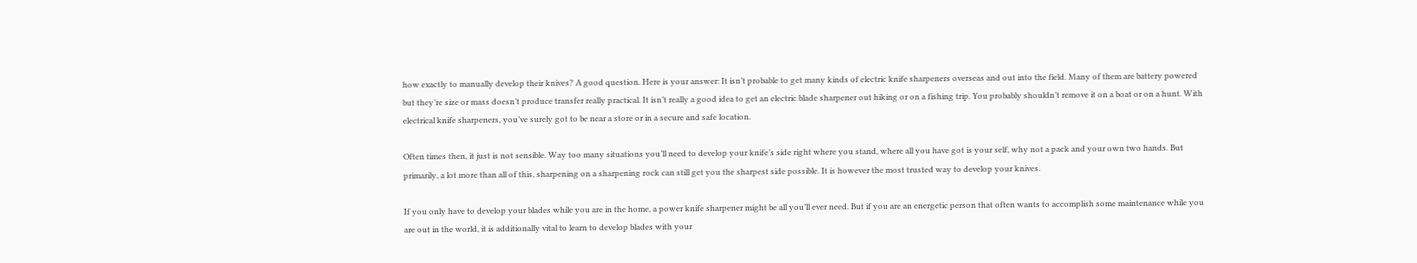how exactly to manually develop their knives? A good question. Here is your answer: It isn’t probable to get many kinds of electric knife sharpeners overseas and out into the field. Many of them are battery powered but they’re size or mass doesn’t produce transfer really practical. It isn’t really a good idea to get an electric blade sharpener out hiking or on a fishing trip. You probably shouldn’t remove it on a boat or on a hunt. With electrical knife sharpeners, you’ve surely got to be near a store or in a secure and safe location.

Often times then, it just is not sensible. Way too many situations you’ll need to develop your knife’s side right where you stand, where all you have got is your self, why not a pack and your own two hands. But primarily, a lot more than all of this, sharpening on a sharpening rock can still get you the sharpest side possible. It is however the most trusted way to develop your knives.

If you only have to develop your blades while you are in the home, a power knife sharpener might be all you’ll ever need. But if you are an energetic person that often wants to accomplish some maintenance while you are out in the world, it is additionally vital to learn to develop blades with your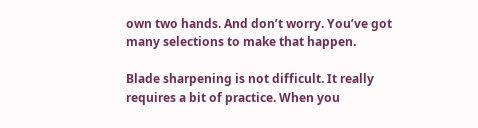own two hands. And don’t worry. You’ve got many selections to make that happen.

Blade sharpening is not difficult. It really requires a bit of practice. When you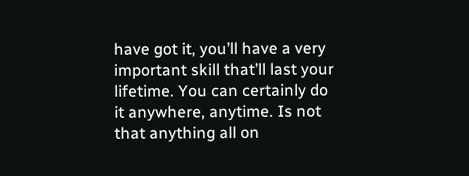have got it, you’ll have a very important skill that’ll last your lifetime. You can certainly do it anywhere, anytime. Is not that anything all on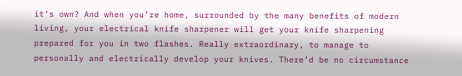it’s own? And when you’re home, surrounded by the many benefits of modern living, your electrical knife sharpener will get your knife sharpening prepared for you in two flashes. Really extraordinary, to manage to personally and electrically develop your knives. There’d be no circumstance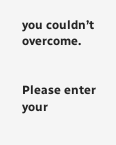you couldn’t overcome.


Please enter your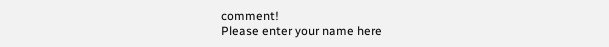comment!
Please enter your name here